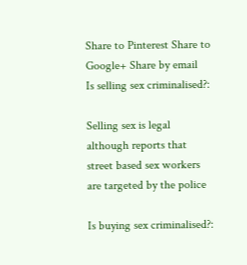Share to Pinterest Share to Google+ Share by email
Is selling sex criminalised?:

Selling sex is legal although reports that street based sex workers are targeted by the police

Is buying sex criminalised?: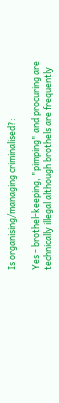Is organising/managing criminalised?:

Yes - brothel-keeping, "pimping" and procuring are technically illegal although brothels are frequently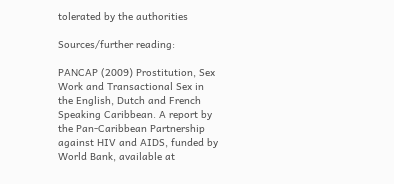tolerated by the authorities

Sources/further reading:

PANCAP (2009) Prostitution, Sex Work and Transactional Sex in the English, Dutch and French Speaking Caribbean. A report by the Pan-Caribbean Partnership against HIV and AIDS, funded by World Bank, available at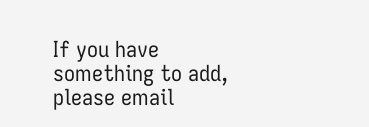If you have something to add, please email